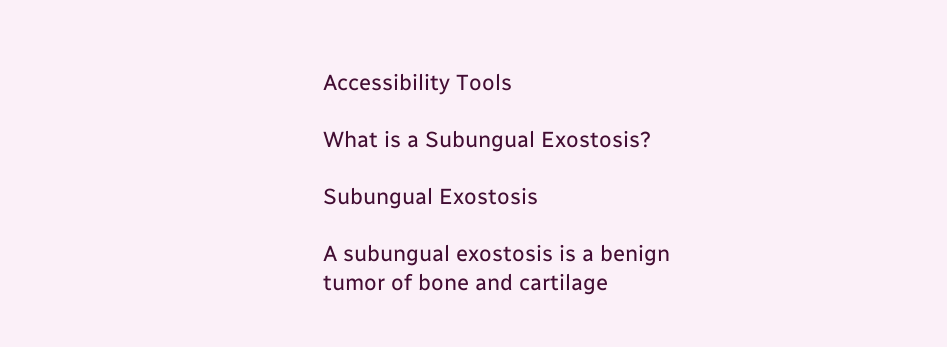Accessibility Tools

What is a Subungual Exostosis?

Subungual Exostosis

A subungual exostosis is a benign tumor of bone and cartilage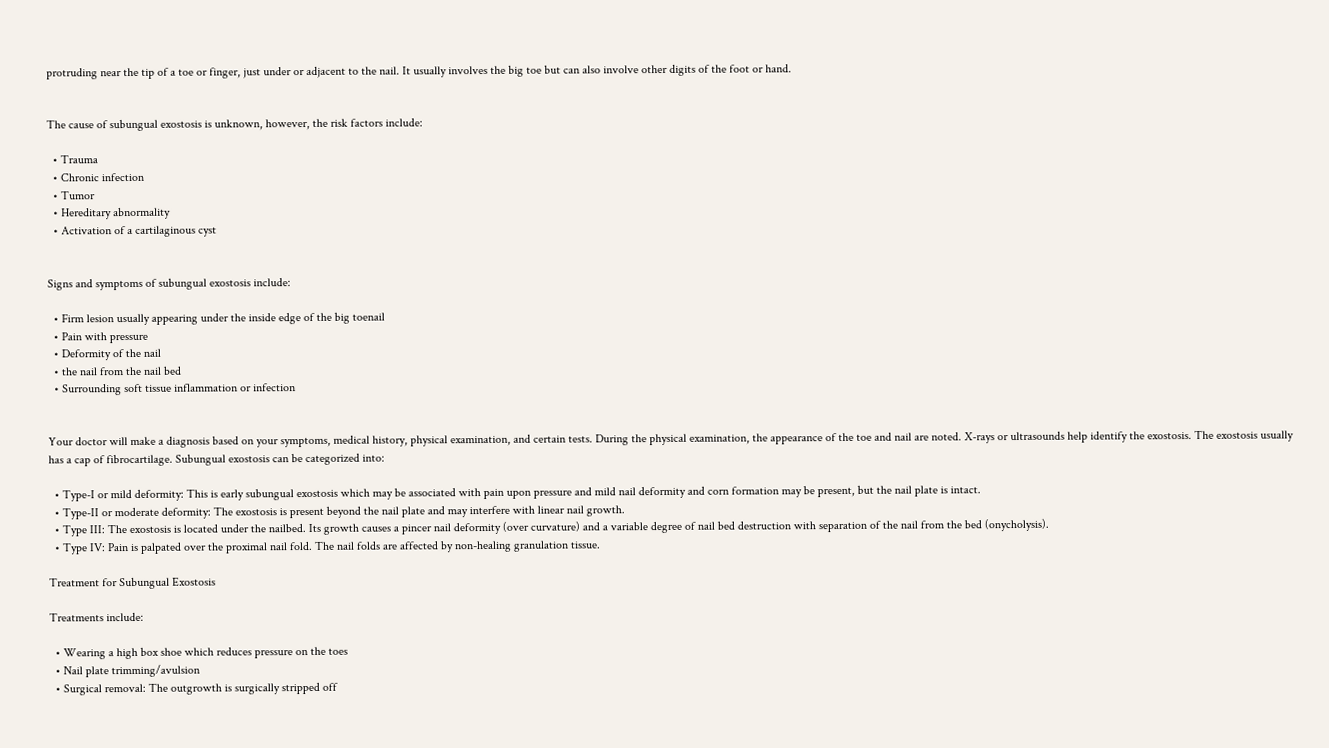protruding near the tip of a toe or finger, just under or adjacent to the nail. It usually involves the big toe but can also involve other digits of the foot or hand.


The cause of subungual exostosis is unknown, however, the risk factors include:

  • Trauma
  • Chronic infection
  • Tumor
  • Hereditary abnormality
  • Activation of a cartilaginous cyst


Signs and symptoms of subungual exostosis include:

  • Firm lesion usually appearing under the inside edge of the big toenail
  • Pain with pressure
  • Deformity of the nail
  • the nail from the nail bed
  • Surrounding soft tissue inflammation or infection


Your doctor will make a diagnosis based on your symptoms, medical history, physical examination, and certain tests. During the physical examination, the appearance of the toe and nail are noted. X-rays or ultrasounds help identify the exostosis. The exostosis usually has a cap of fibrocartilage. Subungual exostosis can be categorized into:

  • Type-I or mild deformity: This is early subungual exostosis which may be associated with pain upon pressure and mild nail deformity and corn formation may be present, but the nail plate is intact.
  • Type-II or moderate deformity: The exostosis is present beyond the nail plate and may interfere with linear nail growth.
  • Type III: The exostosis is located under the nailbed. Its growth causes a pincer nail deformity (over curvature) and a variable degree of nail bed destruction with separation of the nail from the bed (onycholysis).
  • Type IV: Pain is palpated over the proximal nail fold. The nail folds are affected by non-healing granulation tissue.

Treatment for Subungual Exostosis

Treatments include:

  • Wearing a high box shoe which reduces pressure on the toes
  • Nail plate trimming/avulsion
  • Surgical removal: The outgrowth is surgically stripped off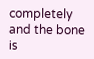completely and the bone is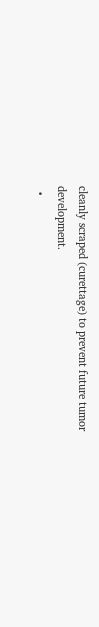cleanly scraped (curettage) to prevent future tumor development.
  •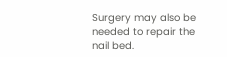Surgery may also be needed to repair the nail bed.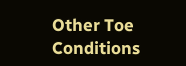Other Toe Conditions